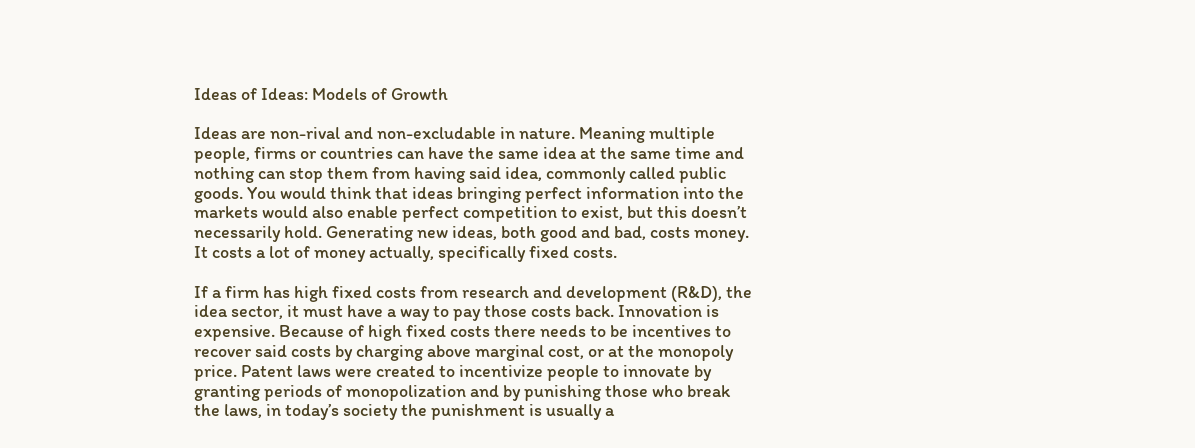Ideas of Ideas: Models of Growth

Ideas are non-rival and non-excludable in nature. Meaning multiple people, firms or countries can have the same idea at the same time and nothing can stop them from having said idea, commonly called public goods. You would think that ideas bringing perfect information into the markets would also enable perfect competition to exist, but this doesn’t necessarily hold. Generating new ideas, both good and bad, costs money. It costs a lot of money actually, specifically fixed costs.

If a firm has high fixed costs from research and development (R&D), the idea sector, it must have a way to pay those costs back. Innovation is expensive. Because of high fixed costs there needs to be incentives to recover said costs by charging above marginal cost, or at the monopoly price. Patent laws were created to incentivize people to innovate by granting periods of monopolization and by punishing those who break the laws, in today’s society the punishment is usually a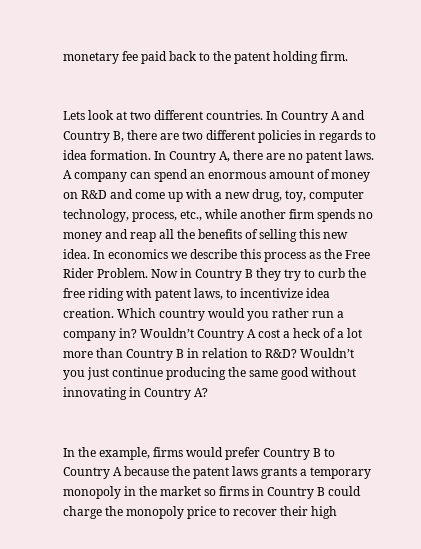monetary fee paid back to the patent holding firm.


Lets look at two different countries. In Country A and Country B, there are two different policies in regards to idea formation. In Country A, there are no patent laws. A company can spend an enormous amount of money on R&D and come up with a new drug, toy, computer technology, process, etc., while another firm spends no money and reap all the benefits of selling this new idea. In economics we describe this process as the Free Rider Problem. Now in Country B they try to curb the free riding with patent laws, to incentivize idea creation. Which country would you rather run a company in? Wouldn’t Country A cost a heck of a lot more than Country B in relation to R&D? Wouldn’t you just continue producing the same good without innovating in Country A?


In the example, firms would prefer Country B to Country A because the patent laws grants a temporary monopoly in the market so firms in Country B could charge the monopoly price to recover their high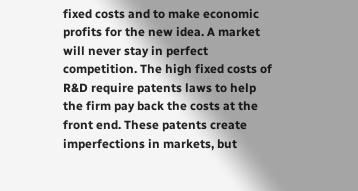fixed costs and to make economic profits for the new idea. A market will never stay in perfect competition. The high fixed costs of R&D require patents laws to help the firm pay back the costs at the front end. These patents create imperfections in markets, but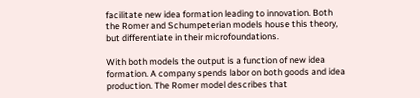facilitate new idea formation leading to innovation. Both the Romer and Schumpeterian models house this theory, but differentiate in their microfoundations.

With both models the output is a function of new idea formation. A company spends labor on both goods and idea production. The Romer model describes that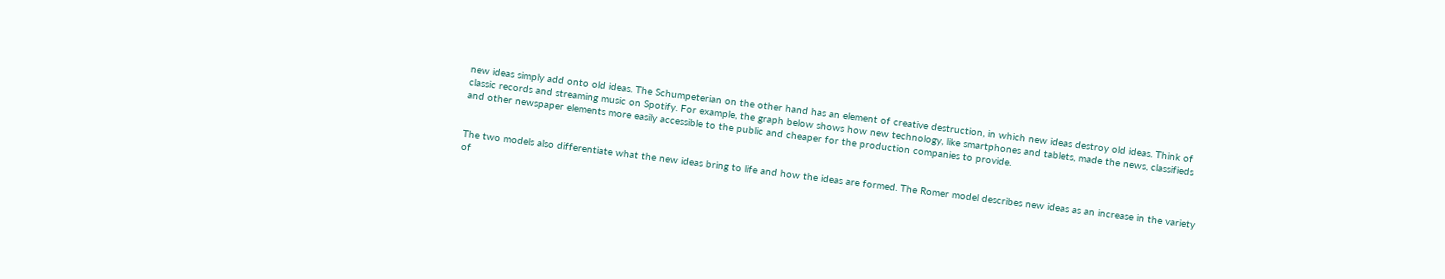new ideas simply add onto old ideas. The Schumpeterian on the other hand has an element of creative destruction, in which new ideas destroy old ideas. Think of classic records and streaming music on Spotify. For example, the graph below shows how new technology, like smartphones and tablets, made the news, classifieds and other newspaper elements more easily accessible to the public and cheaper for the production companies to provide.


The two models also differentiate what the new ideas bring to life and how the ideas are formed. The Romer model describes new ideas as an increase in the variety of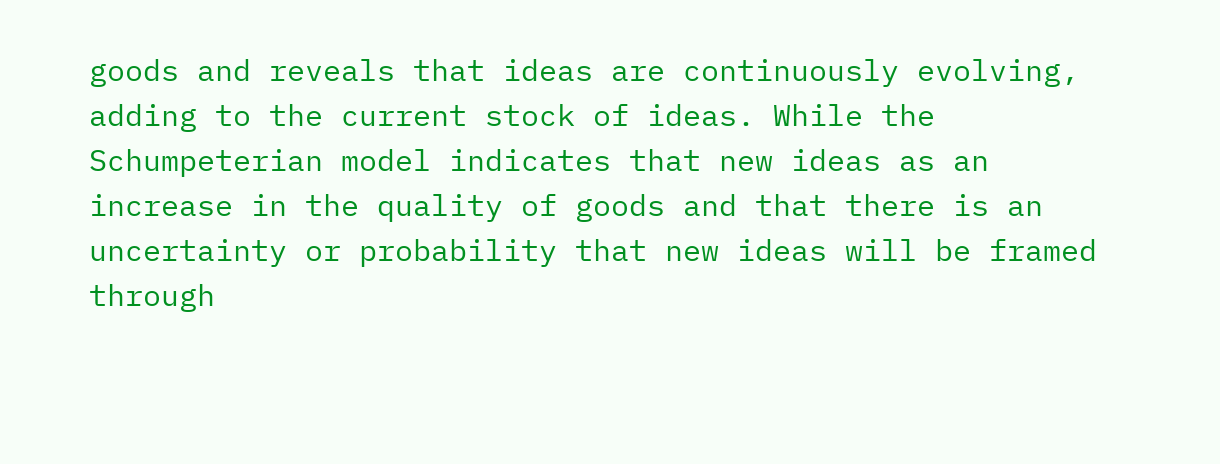goods and reveals that ideas are continuously evolving, adding to the current stock of ideas. While the Schumpeterian model indicates that new ideas as an increase in the quality of goods and that there is an uncertainty or probability that new ideas will be framed through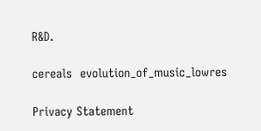R&D.

cereals  evolution_of_music_lowres

Privacy Statement